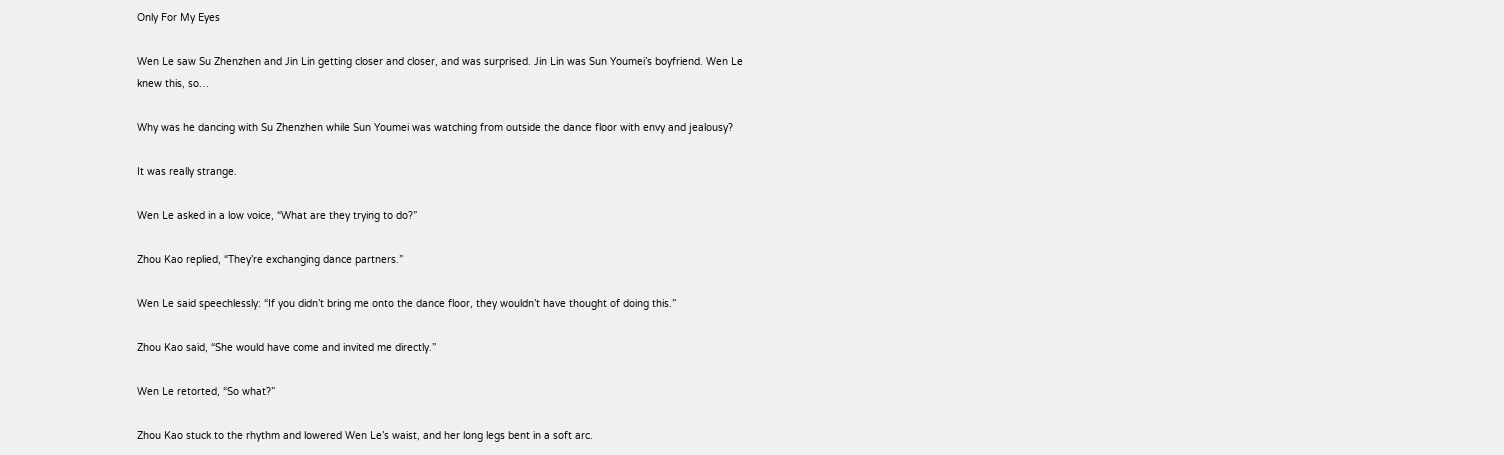Only For My Eyes

Wen Le saw Su Zhenzhen and Jin Lin getting closer and closer, and was surprised. Jin Lin was Sun Youmei’s boyfriend. Wen Le knew this, so…

Why was he dancing with Su Zhenzhen while Sun Youmei was watching from outside the dance floor with envy and jealousy?

It was really strange.

Wen Le asked in a low voice, “What are they trying to do?”

Zhou Kao replied, “They’re exchanging dance partners.”

Wen Le said speechlessly: “If you didn’t bring me onto the dance floor, they wouldn’t have thought of doing this.”

Zhou Kao said, “She would have come and invited me directly.”

Wen Le retorted, “So what?”

Zhou Kao stuck to the rhythm and lowered Wen Le’s waist, and her long legs bent in a soft arc.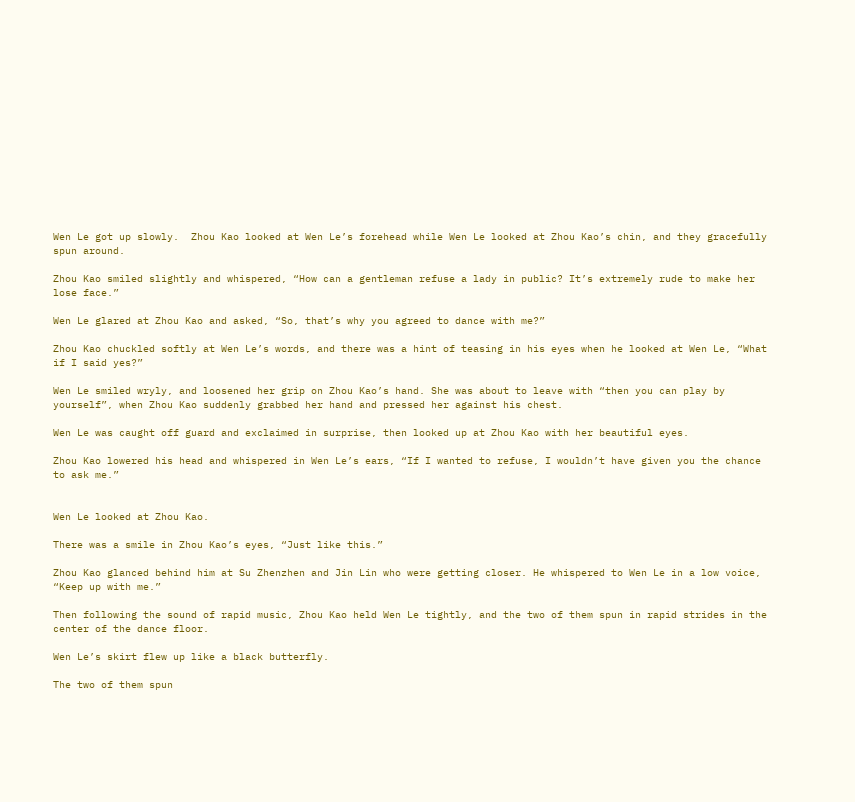Wen Le got up slowly.  Zhou Kao looked at Wen Le’s forehead while Wen Le looked at Zhou Kao’s chin, and they gracefully spun around.

Zhou Kao smiled slightly and whispered, “How can a gentleman refuse a lady in public? It’s extremely rude to make her lose face.”

Wen Le glared at Zhou Kao and asked, “So, that’s why you agreed to dance with me?”

Zhou Kao chuckled softly at Wen Le’s words, and there was a hint of teasing in his eyes when he looked at Wen Le, “What if I said yes?”

Wen Le smiled wryly, and loosened her grip on Zhou Kao’s hand. She was about to leave with “then you can play by yourself”, when Zhou Kao suddenly grabbed her hand and pressed her against his chest.

Wen Le was caught off guard and exclaimed in surprise, then looked up at Zhou Kao with her beautiful eyes.

Zhou Kao lowered his head and whispered in Wen Le’s ears, “If I wanted to refuse, I wouldn’t have given you the chance to ask me.”


Wen Le looked at Zhou Kao.

There was a smile in Zhou Kao’s eyes, “Just like this.”

Zhou Kao glanced behind him at Su Zhenzhen and Jin Lin who were getting closer. He whispered to Wen Le in a low voice, “Keep up with me.”

Then following the sound of rapid music, Zhou Kao held Wen Le tightly, and the two of them spun in rapid strides in the center of the dance floor.

Wen Le’s skirt flew up like a black butterfly.

The two of them spun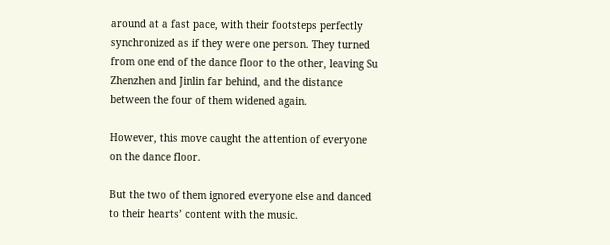around at a fast pace, with their footsteps perfectly synchronized as if they were one person. They turned from one end of the dance floor to the other, leaving Su Zhenzhen and Jinlin far behind, and the distance between the four of them widened again.

However, this move caught the attention of everyone on the dance floor.

But the two of them ignored everyone else and danced to their hearts’ content with the music.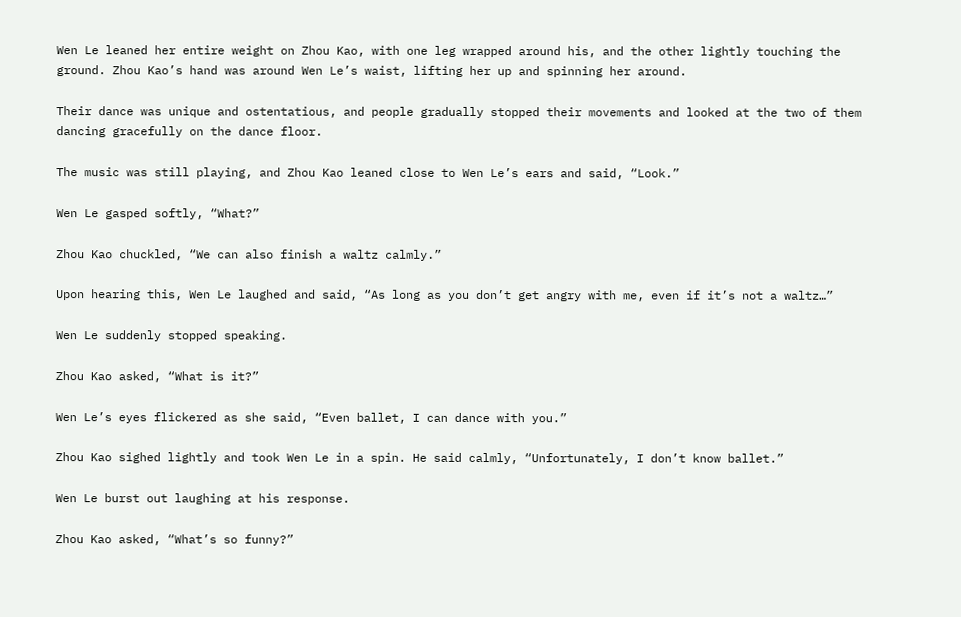Wen Le leaned her entire weight on Zhou Kao, with one leg wrapped around his, and the other lightly touching the ground. Zhou Kao’s hand was around Wen Le’s waist, lifting her up and spinning her around.

Their dance was unique and ostentatious, and people gradually stopped their movements and looked at the two of them dancing gracefully on the dance floor.

The music was still playing, and Zhou Kao leaned close to Wen Le’s ears and said, “Look.”

Wen Le gasped softly, “What?”

Zhou Kao chuckled, “We can also finish a waltz calmly.”

Upon hearing this, Wen Le laughed and said, “As long as you don’t get angry with me, even if it’s not a waltz…”

Wen Le suddenly stopped speaking.

Zhou Kao asked, “What is it?”

Wen Le’s eyes flickered as she said, “Even ballet, I can dance with you.”

Zhou Kao sighed lightly and took Wen Le in a spin. He said calmly, “Unfortunately, I don’t know ballet.”

Wen Le burst out laughing at his response.

Zhou Kao asked, “What’s so funny?”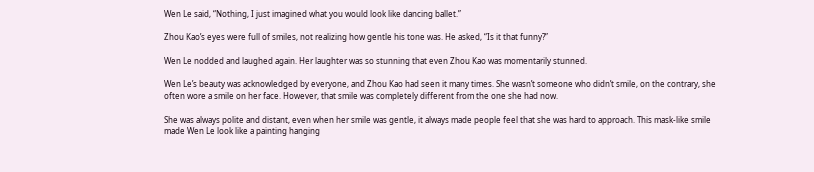Wen Le said, “Nothing, I just imagined what you would look like dancing ballet.”

Zhou Kao’s eyes were full of smiles, not realizing how gentle his tone was. He asked, “Is it that funny?”

Wen Le nodded and laughed again. Her laughter was so stunning that even Zhou Kao was momentarily stunned.

Wen Le’s beauty was acknowledged by everyone, and Zhou Kao had seen it many times. She wasn’t someone who didn’t smile, on the contrary, she often wore a smile on her face. However, that smile was completely different from the one she had now.

She was always polite and distant, even when her smile was gentle, it always made people feel that she was hard to approach. This mask-like smile made Wen Le look like a painting hanging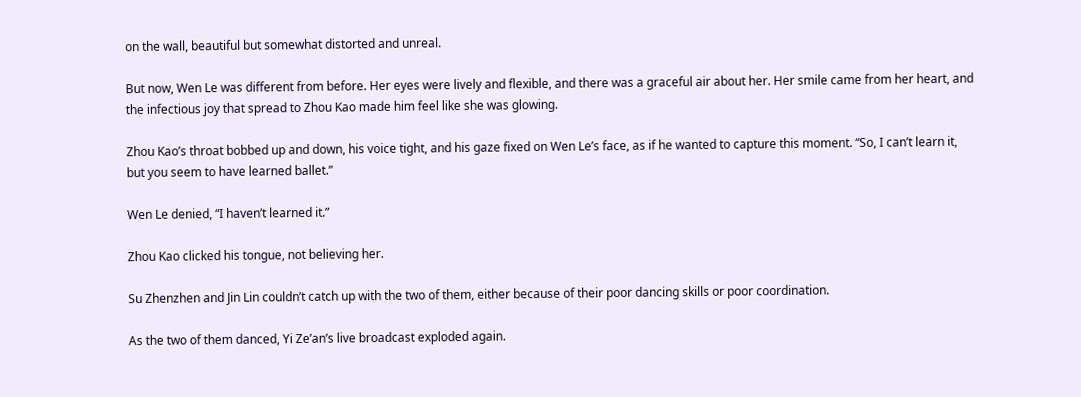on the wall, beautiful but somewhat distorted and unreal.

But now, Wen Le was different from before. Her eyes were lively and flexible, and there was a graceful air about her. Her smile came from her heart, and the infectious joy that spread to Zhou Kao made him feel like she was glowing.

Zhou Kao’s throat bobbed up and down, his voice tight, and his gaze fixed on Wen Le’s face, as if he wanted to capture this moment. “So, I can’t learn it, but you seem to have learned ballet.”

Wen Le denied, “I haven’t learned it.”

Zhou Kao clicked his tongue, not believing her.

Su Zhenzhen and Jin Lin couldn’t catch up with the two of them, either because of their poor dancing skills or poor coordination.

As the two of them danced, Yi Ze’an’s live broadcast exploded again.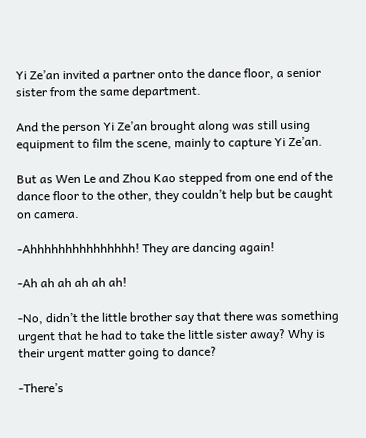Yi Ze’an invited a partner onto the dance floor, a senior sister from the same department.

And the person Yi Ze’an brought along was still using equipment to film the scene, mainly to capture Yi Ze’an.

But as Wen Le and Zhou Kao stepped from one end of the dance floor to the other, they couldn’t help but be caught on camera.

-Ahhhhhhhhhhhhhhh! They are dancing again!

-Ah ah ah ah ah ah!

-No, didn’t the little brother say that there was something urgent that he had to take the little sister away? Why is their urgent matter going to dance?

-There’s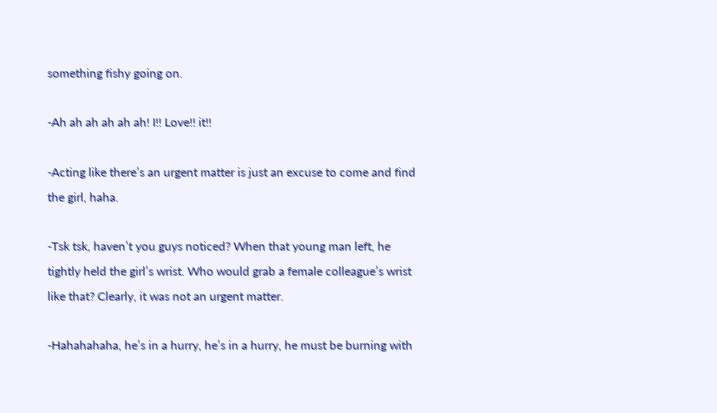something fishy going on.

-Ah ah ah ah ah ah! I!! Love!! it!!

-Acting like there’s an urgent matter is just an excuse to come and find the girl, haha.

-Tsk tsk, haven’t you guys noticed? When that young man left, he tightly held the girl’s wrist. Who would grab a female colleague’s wrist like that? Clearly, it was not an urgent matter.

-Hahahahaha, he’s in a hurry, he’s in a hurry, he must be burning with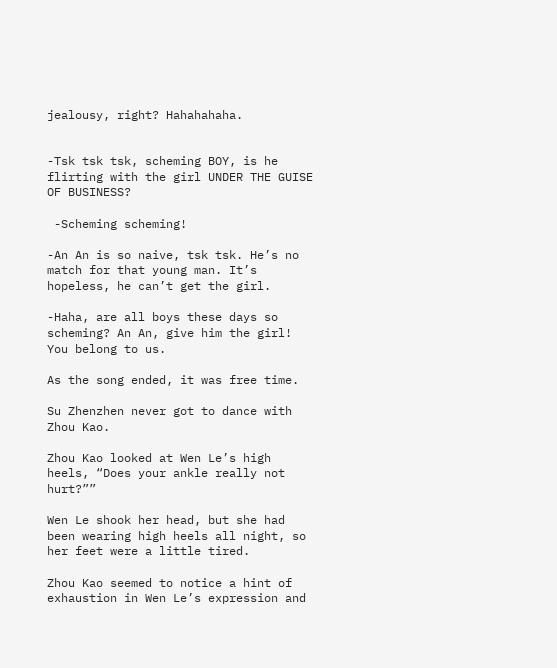jealousy, right? Hahahahaha.


-Tsk tsk tsk, scheming BOY, is he flirting with the girl UNDER THE GUISE OF BUSINESS?

 -Scheming scheming!

-An An is so naive, tsk tsk. He’s no match for that young man. It’s hopeless, he can’t get the girl.

-Haha, are all boys these days so scheming? An An, give him the girl! You belong to us.

As the song ended, it was free time.

Su Zhenzhen never got to dance with Zhou Kao.

Zhou Kao looked at Wen Le’s high heels, “Does your ankle really not hurt?””

Wen Le shook her head, but she had been wearing high heels all night, so her feet were a little tired.

Zhou Kao seemed to notice a hint of exhaustion in Wen Le’s expression and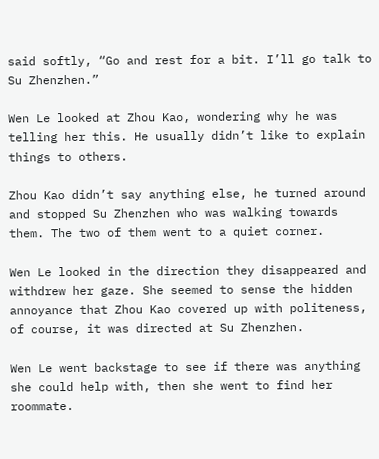said softly, “Go and rest for a bit. I’ll go talk to Su Zhenzhen.”

Wen Le looked at Zhou Kao, wondering why he was telling her this. He usually didn’t like to explain things to others.

Zhou Kao didn’t say anything else, he turned around and stopped Su Zhenzhen who was walking towards them. The two of them went to a quiet corner.

Wen Le looked in the direction they disappeared and withdrew her gaze. She seemed to sense the hidden annoyance that Zhou Kao covered up with politeness, of course, it was directed at Su Zhenzhen.

Wen Le went backstage to see if there was anything she could help with, then she went to find her roommate.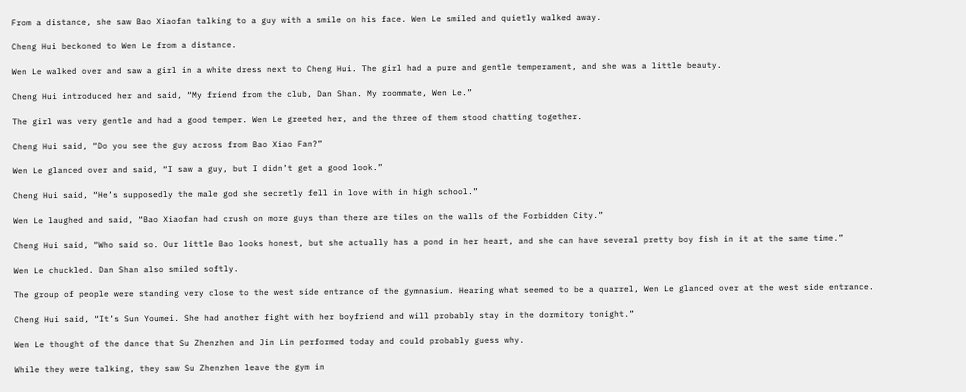From a distance, she saw Bao Xiaofan talking to a guy with a smile on his face. Wen Le smiled and quietly walked away.

Cheng Hui beckoned to Wen Le from a distance.

Wen Le walked over and saw a girl in a white dress next to Cheng Hui. The girl had a pure and gentle temperament, and she was a little beauty.

Cheng Hui introduced her and said, “My friend from the club, Dan Shan. My roommate, Wen Le.”

The girl was very gentle and had a good temper. Wen Le greeted her, and the three of them stood chatting together.

Cheng Hui said, “Do you see the guy across from Bao Xiao Fan?”

Wen Le glanced over and said, “I saw a guy, but I didn’t get a good look.”

Cheng Hui said, “He’s supposedly the male god she secretly fell in love with in high school.”

Wen Le laughed and said, “Bao Xiaofan had crush on more guys than there are tiles on the walls of the Forbidden City.”

Cheng Hui said, “Who said so. Our little Bao looks honest, but she actually has a pond in her heart, and she can have several pretty boy fish in it at the same time.”

Wen Le chuckled. Dan Shan also smiled softly.

The group of people were standing very close to the west side entrance of the gymnasium. Hearing what seemed to be a quarrel, Wen Le glanced over at the west side entrance.

Cheng Hui said, “It’s Sun Youmei. She had another fight with her boyfriend and will probably stay in the dormitory tonight.”

Wen Le thought of the dance that Su Zhenzhen and Jin Lin performed today and could probably guess why.

While they were talking, they saw Su Zhenzhen leave the gym in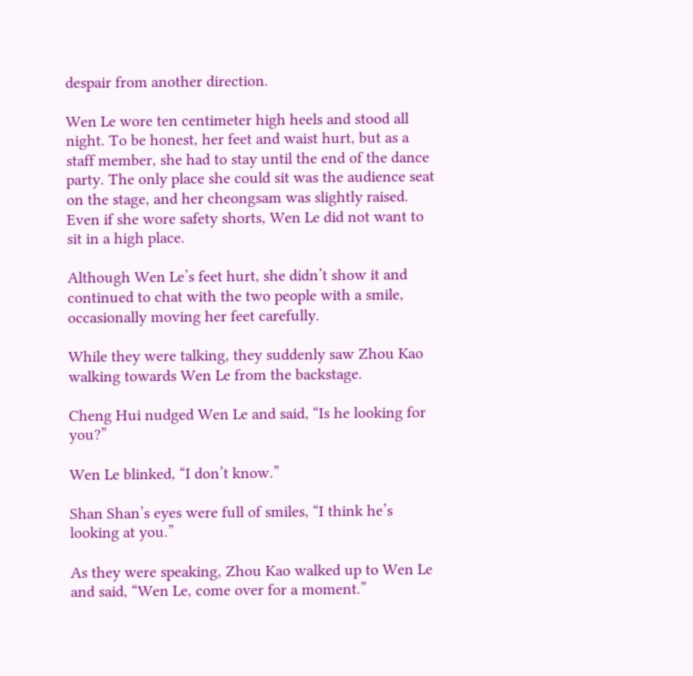despair from another direction.

Wen Le wore ten centimeter high heels and stood all night. To be honest, her feet and waist hurt, but as a staff member, she had to stay until the end of the dance party. The only place she could sit was the audience seat on the stage, and her cheongsam was slightly raised. Even if she wore safety shorts, Wen Le did not want to sit in a high place.

Although Wen Le’s feet hurt, she didn’t show it and continued to chat with the two people with a smile, occasionally moving her feet carefully.

While they were talking, they suddenly saw Zhou Kao walking towards Wen Le from the backstage.

Cheng Hui nudged Wen Le and said, “Is he looking for you?”

Wen Le blinked, “I don’t know.”

Shan Shan’s eyes were full of smiles, “I think he’s looking at you.”

As they were speaking, Zhou Kao walked up to Wen Le and said, “Wen Le, come over for a moment.”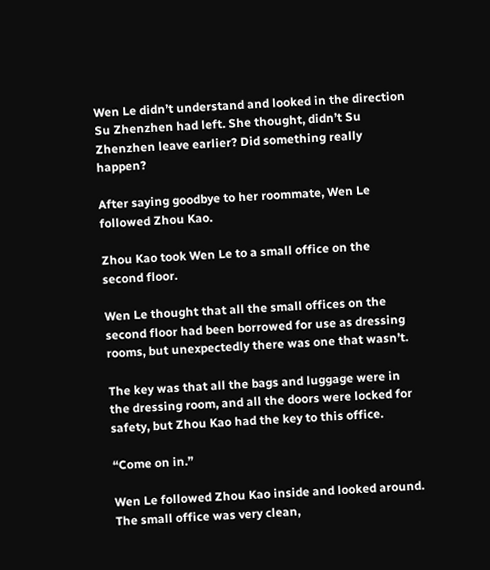Wen Le didn’t understand and looked in the direction Su Zhenzhen had left. She thought, didn’t Su Zhenzhen leave earlier? Did something really happen?

After saying goodbye to her roommate, Wen Le followed Zhou Kao.

Zhou Kao took Wen Le to a small office on the second floor.

Wen Le thought that all the small offices on the second floor had been borrowed for use as dressing rooms, but unexpectedly there was one that wasn’t.

The key was that all the bags and luggage were in the dressing room, and all the doors were locked for safety, but Zhou Kao had the key to this office.

“Come on in.”

Wen Le followed Zhou Kao inside and looked around. The small office was very clean,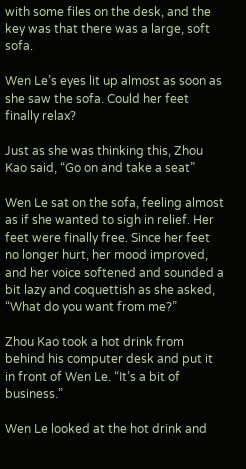with some files on the desk, and the key was that there was a large, soft sofa.

Wen Le’s eyes lit up almost as soon as she saw the sofa. Could her feet finally relax?

Just as she was thinking this, Zhou Kao said, “Go on and take a seat”

Wen Le sat on the sofa, feeling almost as if she wanted to sigh in relief. Her feet were finally free. Since her feet no longer hurt, her mood improved, and her voice softened and sounded a bit lazy and coquettish as she asked, “What do you want from me?”

Zhou Kao took a hot drink from behind his computer desk and put it in front of Wen Le. “It’s a bit of business.”

Wen Le looked at the hot drink and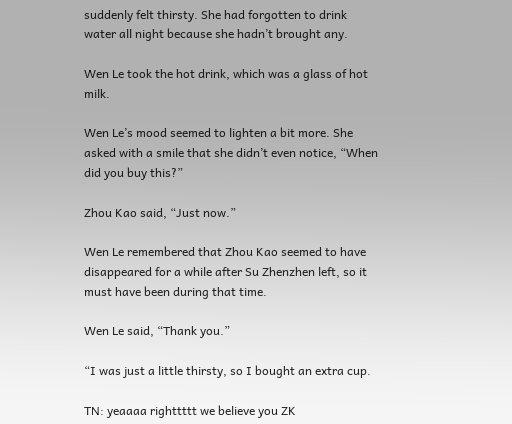suddenly felt thirsty. She had forgotten to drink water all night because she hadn’t brought any.

Wen Le took the hot drink, which was a glass of hot milk.

Wen Le’s mood seemed to lighten a bit more. She asked with a smile that she didn’t even notice, “When did you buy this?”

Zhou Kao said, “Just now.”

Wen Le remembered that Zhou Kao seemed to have disappeared for a while after Su Zhenzhen left, so it must have been during that time.

Wen Le said, “Thank you.”

“I was just a little thirsty, so I bought an extra cup.

TN: yeaaaa righttttt we believe you ZK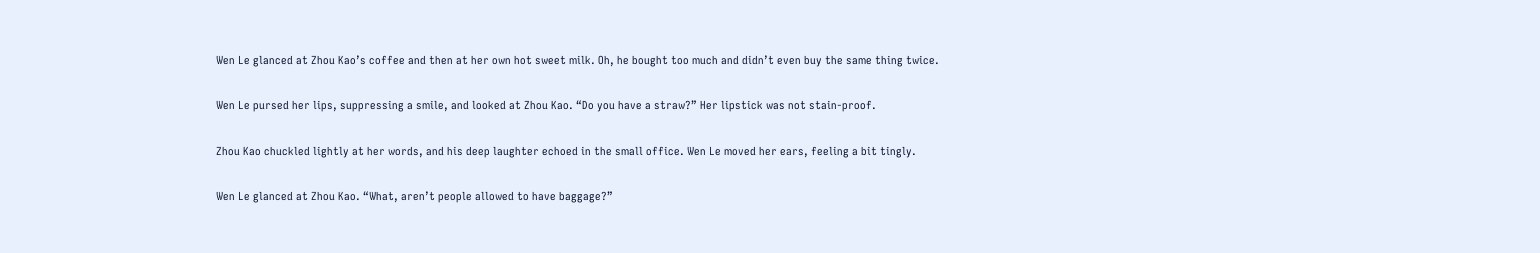Wen Le glanced at Zhou Kao’s coffee and then at her own hot sweet milk. Oh, he bought too much and didn’t even buy the same thing twice.

Wen Le pursed her lips, suppressing a smile, and looked at Zhou Kao. “Do you have a straw?” Her lipstick was not stain-proof.

Zhou Kao chuckled lightly at her words, and his deep laughter echoed in the small office. Wen Le moved her ears, feeling a bit tingly.

Wen Le glanced at Zhou Kao. “What, aren’t people allowed to have baggage?”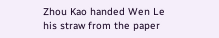Zhou Kao handed Wen Le his straw from the paper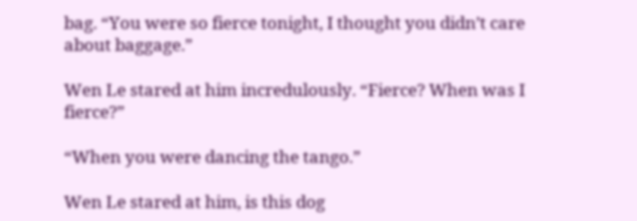bag. “You were so fierce tonight, I thought you didn’t care about baggage.”

Wen Le stared at him incredulously. “Fierce? When was I fierce?”

“When you were dancing the tango.”

Wen Le stared at him, is this dog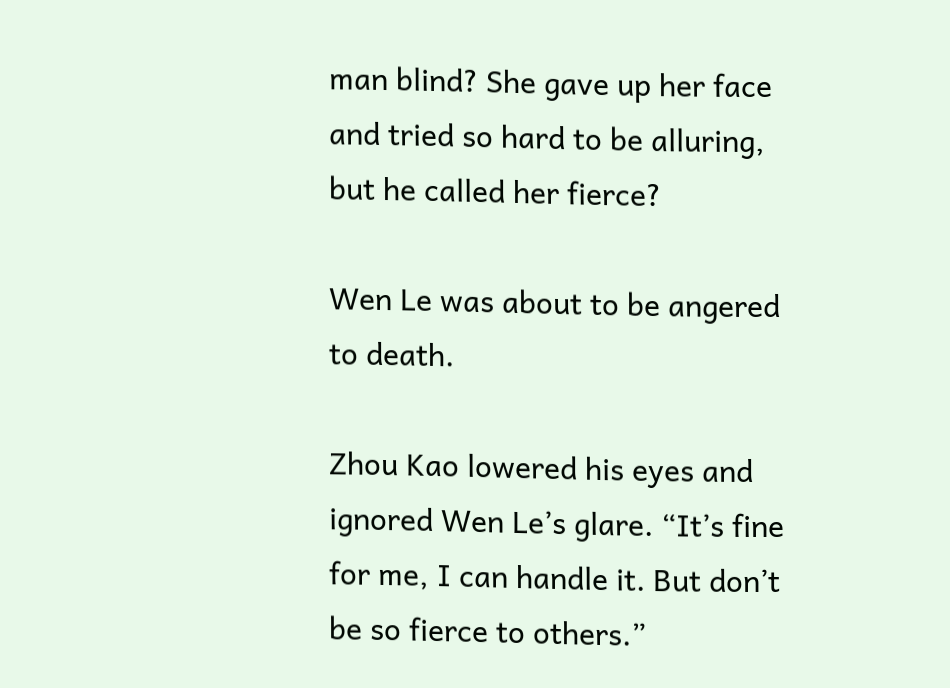man blind? She gave up her face and tried so hard to be alluring, but he called her fierce?

Wen Le was about to be angered to death.

Zhou Kao lowered his eyes and ignored Wen Le’s glare. “It’s fine for me, I can handle it. But don’t be so fierce to others.”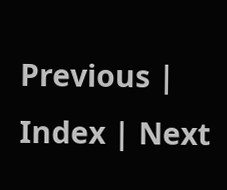Previous | Index | Next